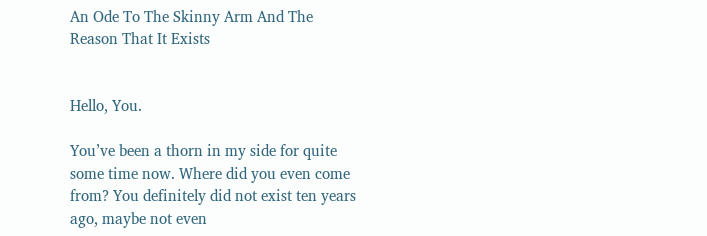An Ode To The Skinny Arm And The Reason That It Exists


Hello, You.

You’ve been a thorn in my side for quite some time now. Where did you even come from? You definitely did not exist ten years ago, maybe not even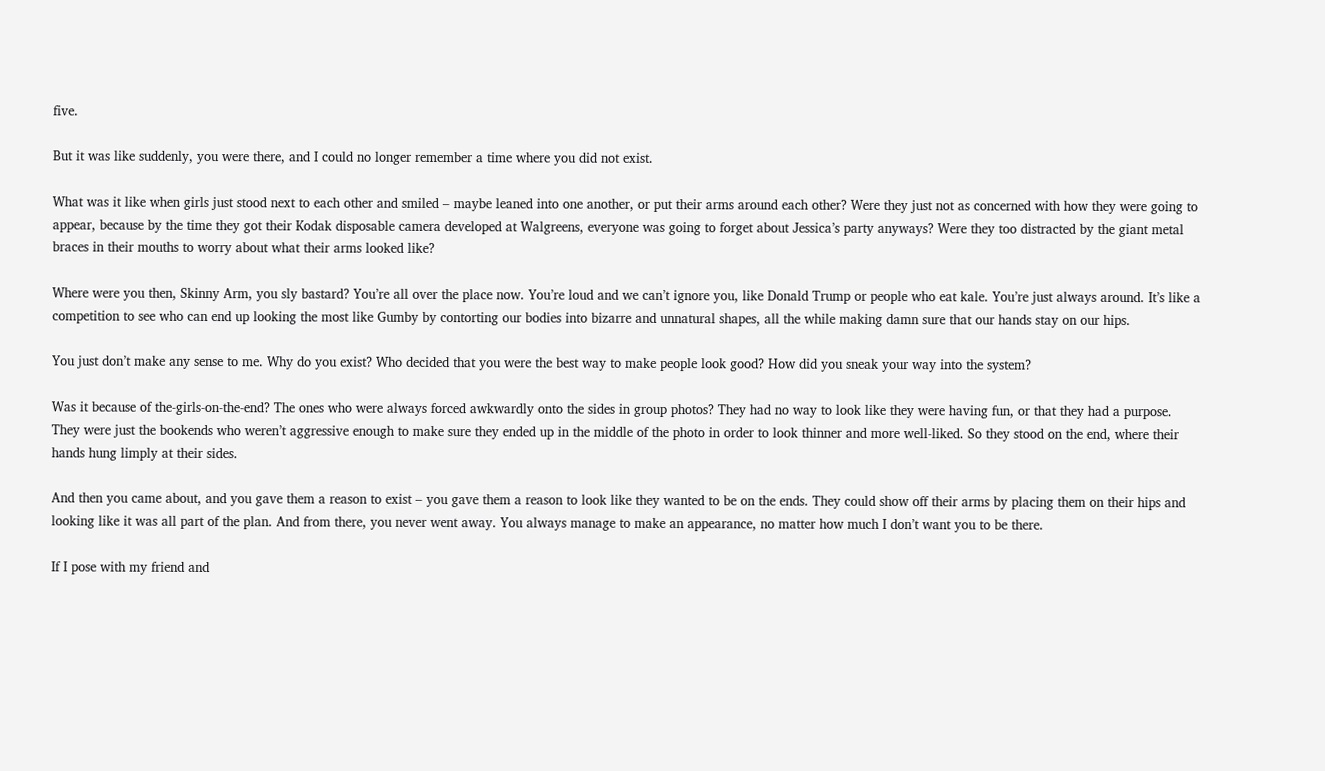five.

But it was like suddenly, you were there, and I could no longer remember a time where you did not exist.

What was it like when girls just stood next to each other and smiled – maybe leaned into one another, or put their arms around each other? Were they just not as concerned with how they were going to appear, because by the time they got their Kodak disposable camera developed at Walgreens, everyone was going to forget about Jessica’s party anyways? Were they too distracted by the giant metal braces in their mouths to worry about what their arms looked like?

Where were you then, Skinny Arm, you sly bastard? You’re all over the place now. You’re loud and we can’t ignore you, like Donald Trump or people who eat kale. You’re just always around. It’s like a competition to see who can end up looking the most like Gumby by contorting our bodies into bizarre and unnatural shapes, all the while making damn sure that our hands stay on our hips.

You just don’t make any sense to me. Why do you exist? Who decided that you were the best way to make people look good? How did you sneak your way into the system?

Was it because of the-girls-on-the-end? The ones who were always forced awkwardly onto the sides in group photos? They had no way to look like they were having fun, or that they had a purpose. They were just the bookends who weren’t aggressive enough to make sure they ended up in the middle of the photo in order to look thinner and more well-liked. So they stood on the end, where their hands hung limply at their sides.

And then you came about, and you gave them a reason to exist – you gave them a reason to look like they wanted to be on the ends. They could show off their arms by placing them on their hips and looking like it was all part of the plan. And from there, you never went away. You always manage to make an appearance, no matter how much I don’t want you to be there.

If I pose with my friend and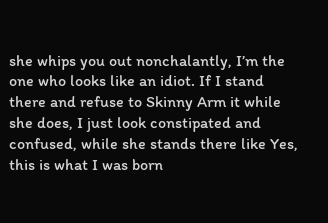she whips you out nonchalantly, I’m the one who looks like an idiot. If I stand there and refuse to Skinny Arm it while she does, I just look constipated and confused, while she stands there like Yes, this is what I was born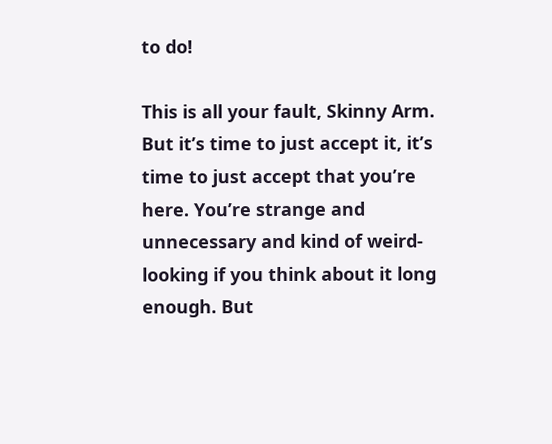to do!

This is all your fault, Skinny Arm. But it’s time to just accept it, it’s time to just accept that you’re here. You’re strange and unnecessary and kind of weird-looking if you think about it long enough. But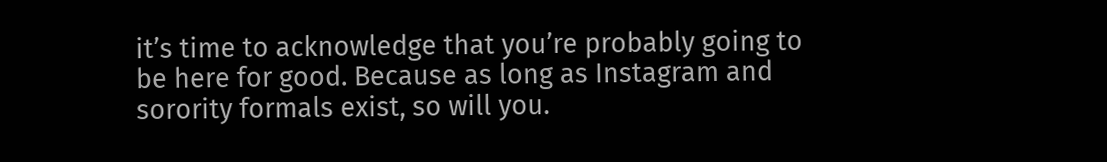it’s time to acknowledge that you’re probably going to be here for good. Because as long as Instagram and sorority formals exist, so will you.